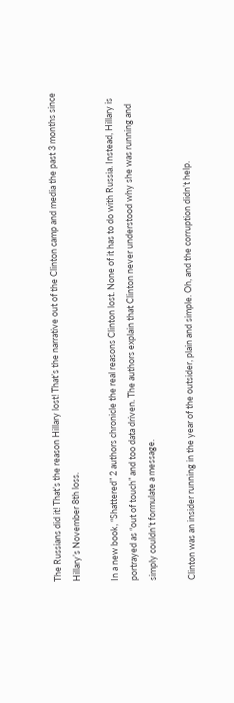The Russians did it! That’s the reason Hillary lost! That’s the narrative out of the Clinton camp and media the past 3 months since Hillary’s November 8th loss.

In a new book, “Shattered” 2 authors chronicle the real reasons Clinton lost. None of it has to do with Russia. Instead, Hillary is portrayed as “out of touch” and too data driven. The authors explain that Clinton never understood why she was running and simply couldn’t formulate a message.

Clinton was an insider running in the year of the outsider, plain and simple. Oh, and the corruption didn’t help.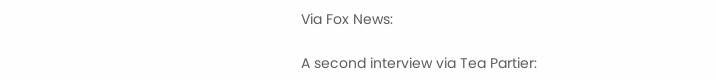Via Fox News:

A second interview via Tea Partier: